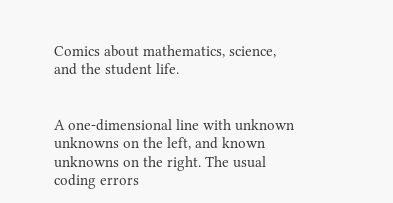Comics about mathematics, science, and the student life.


A one-dimensional line with unknown unknowns on the left, and known unknowns on the right. The usual coding errors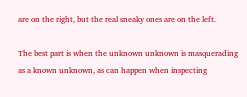are on the right, but the real sneaky ones are on the left.

The best part is when the unknown unknown is masquerading as a known unknown, as can happen when inspecting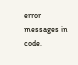error messages in code.